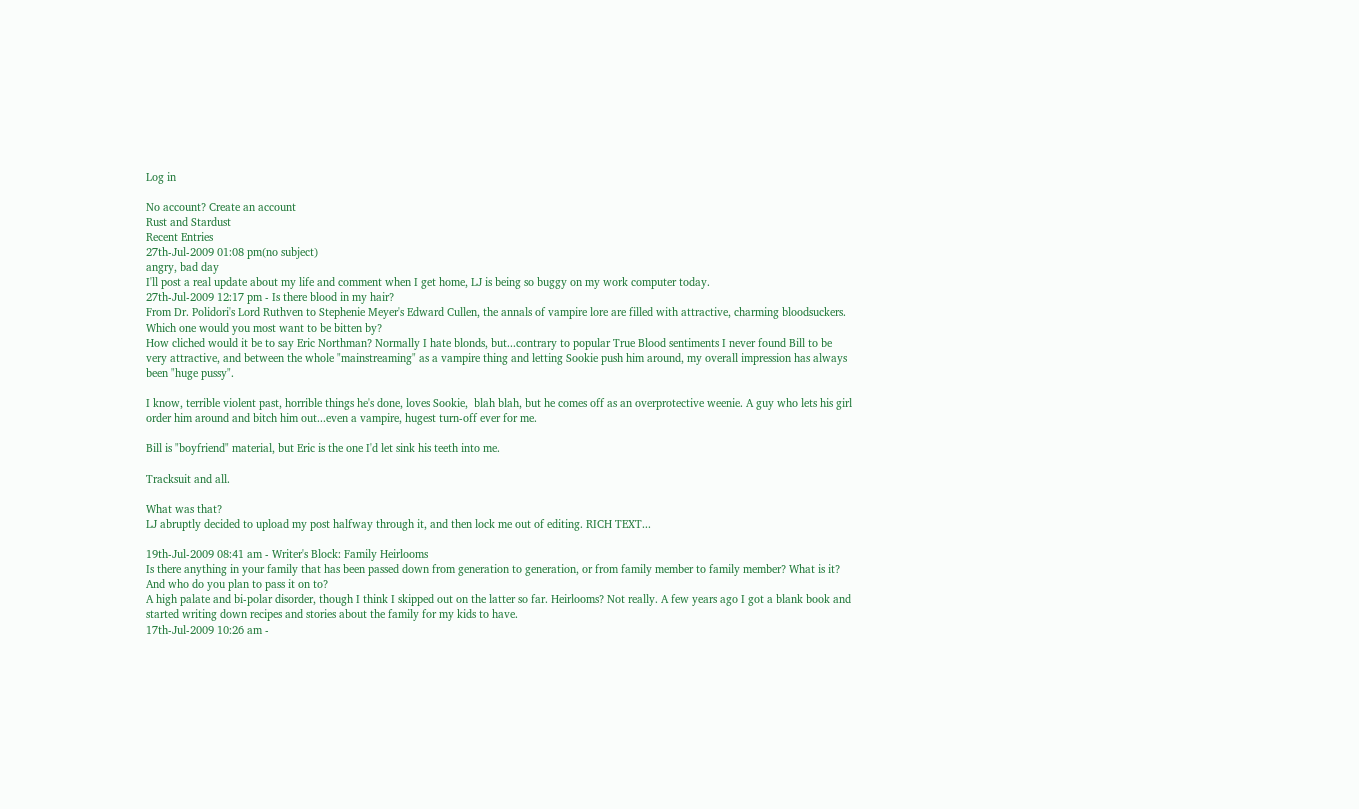Log in

No account? Create an account
Rust and Stardust
Recent Entries
27th-Jul-2009 01:08 pm(no subject)
angry, bad day
I'll post a real update about my life and comment when I get home, LJ is being so buggy on my work computer today.
27th-Jul-2009 12:17 pm - Is there blood in my hair?
From Dr. Polidori's Lord Ruthven to Stephenie Meyer's Edward Cullen, the annals of vampire lore are filled with attractive, charming bloodsuckers. Which one would you most want to be bitten by?
How cliched would it be to say Eric Northman? Normally I hate blonds, but...contrary to popular True Blood sentiments I never found Bill to be very attractive, and between the whole "mainstreaming" as a vampire thing and letting Sookie push him around, my overall impression has always been "huge pussy".

I know, terrible violent past, horrible things he's done, loves Sookie,  blah blah, but he comes off as an overprotective weenie. A guy who lets his girl order him around and bitch him out...even a vampire, hugest turn-off ever for me.

Bill is "boyfriend" material, but Eric is the one I'd let sink his teeth into me.

Tracksuit and all.

What was that?
LJ abruptly decided to upload my post halfway through it, and then lock me out of editing. RICH TEXT...

19th-Jul-2009 08:41 am - Writer's Block: Family Heirlooms
Is there anything in your family that has been passed down from generation to generation, or from family member to family member? What is it? And who do you plan to pass it on to?
A high palate and bi-polar disorder, though I think I skipped out on the latter so far. Heirlooms? Not really. A few years ago I got a blank book and started writing down recipes and stories about the family for my kids to have.
17th-Jul-2009 10:26 am -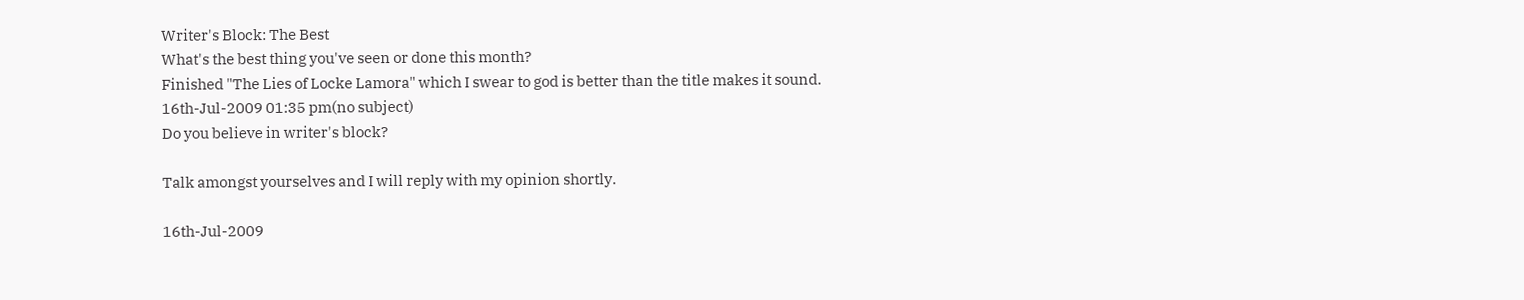Writer's Block: The Best
What's the best thing you've seen or done this month?
Finished "The Lies of Locke Lamora" which I swear to god is better than the title makes it sound.
16th-Jul-2009 01:35 pm(no subject)
Do you believe in writer's block?

Talk amongst yourselves and I will reply with my opinion shortly.

16th-Jul-2009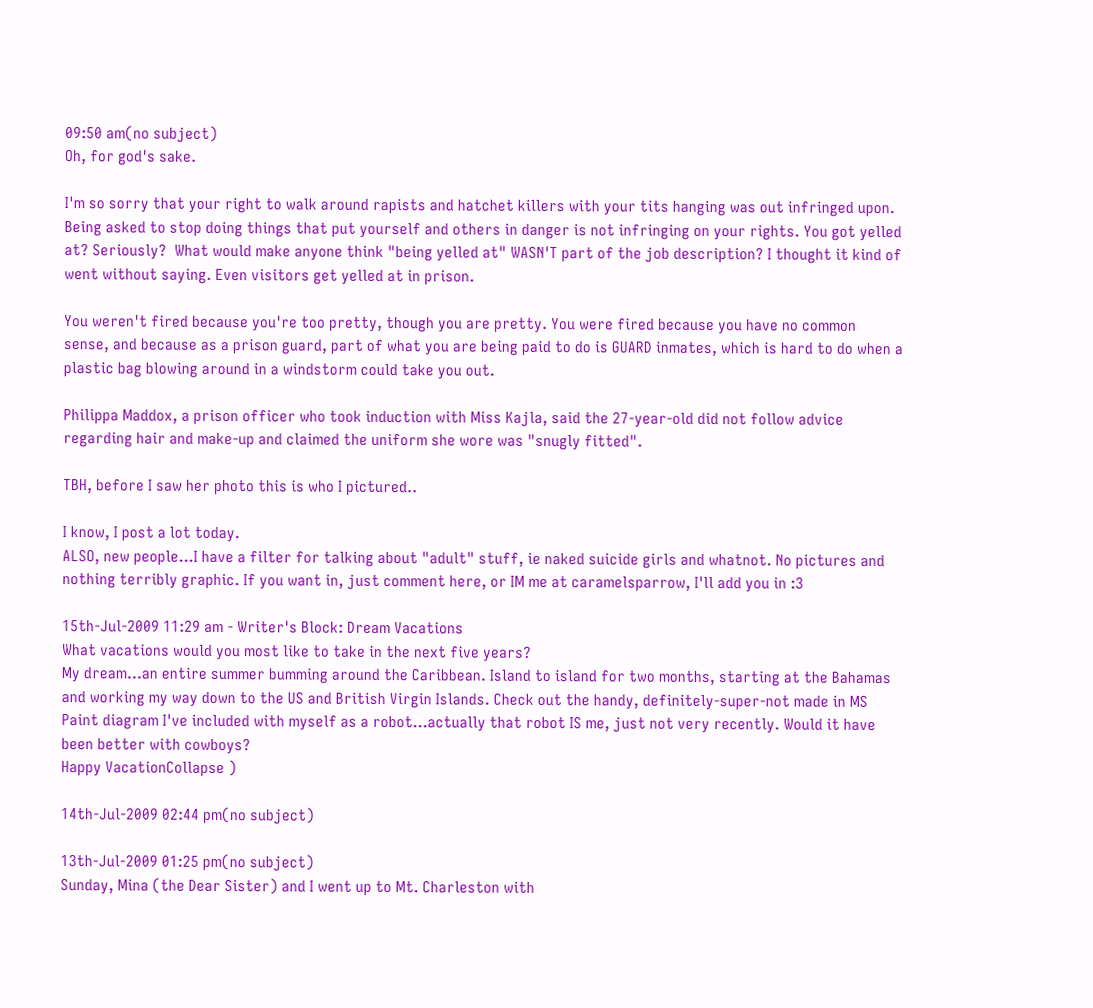09:50 am(no subject)
Oh, for god's sake.

I'm so sorry that your right to walk around rapists and hatchet killers with your tits hanging was out infringed upon. Being asked to stop doing things that put yourself and others in danger is not infringing on your rights. You got yelled at? Seriously?  What would make anyone think "being yelled at" WASN'T part of the job description? I thought it kind of went without saying. Even visitors get yelled at in prison.

You weren't fired because you're too pretty, though you are pretty. You were fired because you have no common sense, and because as a prison guard, part of what you are being paid to do is GUARD inmates, which is hard to do when a plastic bag blowing around in a windstorm could take you out.

Philippa Maddox, a prison officer who took induction with Miss Kajla, said the 27-year-old did not follow advice regarding hair and make-up and claimed the uniform she wore was "snugly fitted".

TBH, before I saw her photo this is who I pictured..

I know, I post a lot today.
ALSO, new people...I have a filter for talking about "adult" stuff, ie naked suicide girls and whatnot. No pictures and nothing terribly graphic. If you want in, just comment here, or IM me at caramelsparrow, I'll add you in :3

15th-Jul-2009 11:29 am - Writer's Block: Dream Vacations
What vacations would you most like to take in the next five years?
My dream...an entire summer bumming around the Caribbean. Island to island for two months, starting at the Bahamas and working my way down to the US and British Virgin Islands. Check out the handy, definitely-super-not made in MS Paint diagram I've included with myself as a robot...actually that robot IS me, just not very recently. Would it have been better with cowboys?
Happy VacationCollapse )

14th-Jul-2009 02:44 pm(no subject)

13th-Jul-2009 01:25 pm(no subject)
Sunday, Mina (the Dear Sister) and I went up to Mt. Charleston with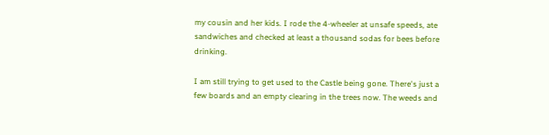my cousin and her kids. I rode the 4-wheeler at unsafe speeds, ate sandwiches and checked at least a thousand sodas for bees before drinking.

I am still trying to get used to the Castle being gone. There's just a few boards and an empty clearing in the trees now. The weeds and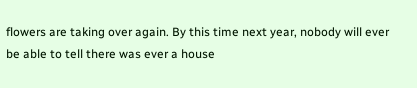flowers are taking over again. By this time next year, nobody will ever be able to tell there was ever a house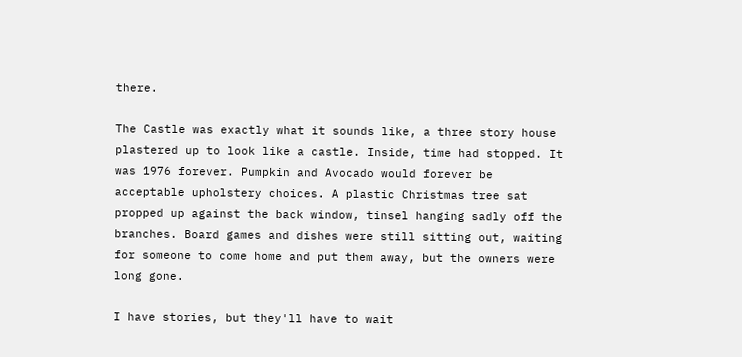there.

The Castle was exactly what it sounds like, a three story house plastered up to look like a castle. Inside, time had stopped. It was 1976 forever. Pumpkin and Avocado would forever be acceptable upholstery choices. A plastic Christmas tree sat propped up against the back window, tinsel hanging sadly off the branches. Board games and dishes were still sitting out, waiting for someone to come home and put them away, but the owners were long gone.

I have stories, but they'll have to wait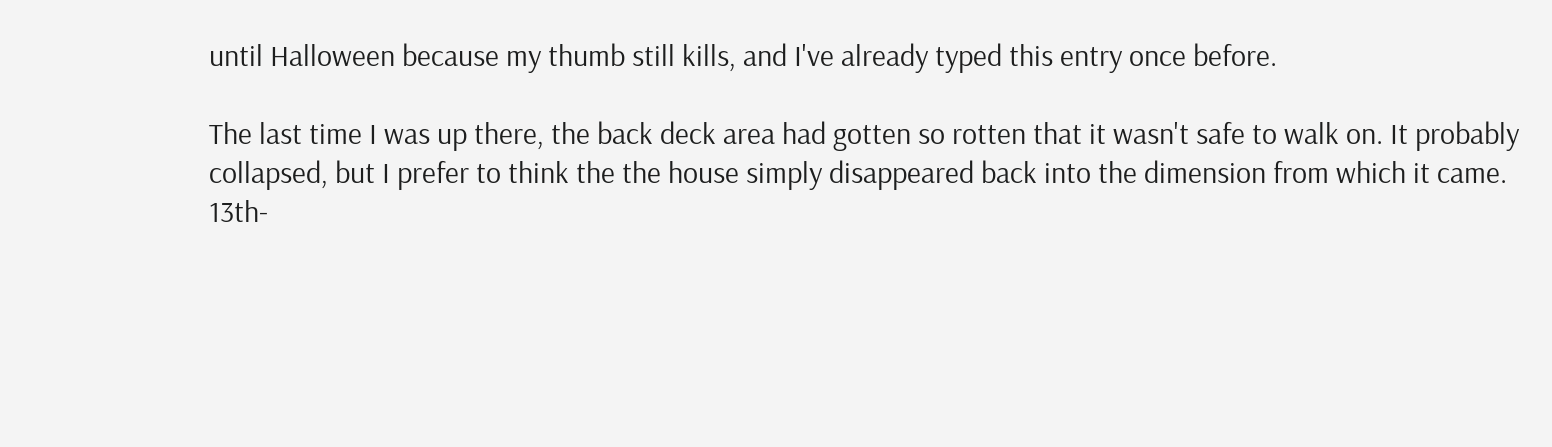until Halloween because my thumb still kills, and I've already typed this entry once before.

The last time I was up there, the back deck area had gotten so rotten that it wasn't safe to walk on. It probably collapsed, but I prefer to think the the house simply disappeared back into the dimension from which it came.
13th-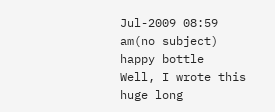Jul-2009 08:59 am(no subject)
happy bottle
Well, I wrote this huge long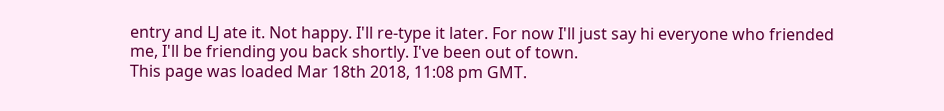entry and LJ ate it. Not happy. I'll re-type it later. For now I'll just say hi everyone who friended me, I'll be friending you back shortly. I've been out of town.
This page was loaded Mar 18th 2018, 11:08 pm GMT.